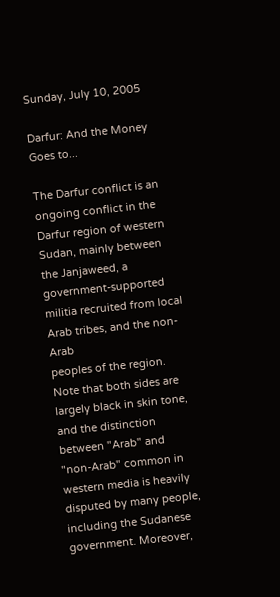Sunday, July 10, 2005

Darfur: And the Money Goes to...

The Darfur conflict is an ongoing conflict in the Darfur region of western Sudan, mainly between the Janjaweed, a government-supported militia recruited from local Arab tribes, and the non-Arab
peoples of the region. Note that both sides are largely black in skin tone, and the distinction between "Arab" and "non-Arab" common in western media is heavily disputed by many people, including the Sudanese government. Moreover,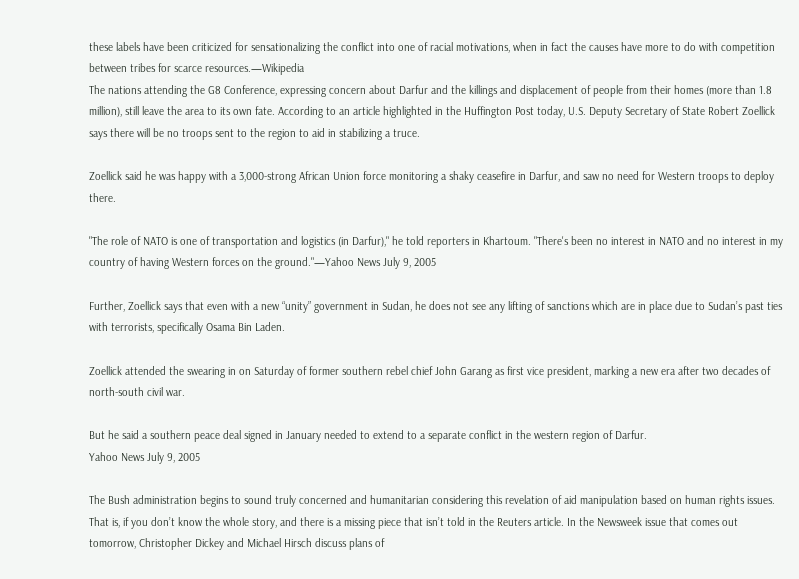these labels have been criticized for sensationalizing the conflict into one of racial motivations, when in fact the causes have more to do with competition between tribes for scarce resources.—Wikipedia
The nations attending the G8 Conference, expressing concern about Darfur and the killings and displacement of people from their homes (more than 1.8 million), still leave the area to its own fate. According to an article highlighted in the Huffington Post today, U.S. Deputy Secretary of State Robert Zoellick says there will be no troops sent to the region to aid in stabilizing a truce.

Zoellick said he was happy with a 3,000-strong African Union force monitoring a shaky ceasefire in Darfur, and saw no need for Western troops to deploy there.

"The role of NATO is one of transportation and logistics (in Darfur)," he told reporters in Khartoum. "There's been no interest in NATO and no interest in my country of having Western forces on the ground."—Yahoo News July 9, 2005

Further, Zoellick says that even with a new “unity” government in Sudan, he does not see any lifting of sanctions which are in place due to Sudan’s past ties with terrorists, specifically Osama Bin Laden.

Zoellick attended the swearing in on Saturday of former southern rebel chief John Garang as first vice president, marking a new era after two decades of north-south civil war.

But he said a southern peace deal signed in January needed to extend to a separate conflict in the western region of Darfur.
Yahoo News July 9, 2005

The Bush administration begins to sound truly concerned and humanitarian considering this revelation of aid manipulation based on human rights issues. That is, if you don’t know the whole story, and there is a missing piece that isn’t told in the Reuters article. In the Newsweek issue that comes out tomorrow, Christopher Dickey and Michael Hirsch discuss plans of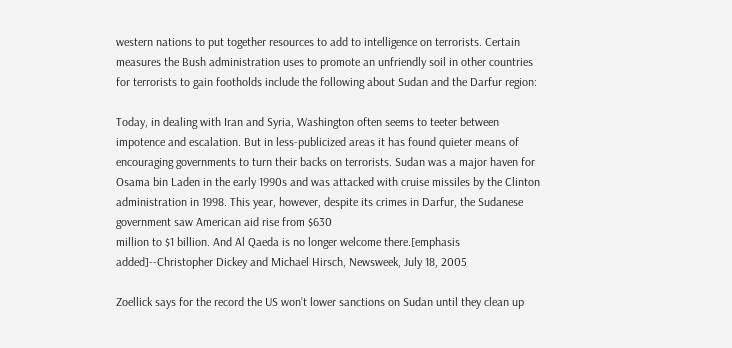western nations to put together resources to add to intelligence on terrorists. Certain measures the Bush administration uses to promote an unfriendly soil in other countries for terrorists to gain footholds include the following about Sudan and the Darfur region:

Today, in dealing with Iran and Syria, Washington often seems to teeter between impotence and escalation. But in less-publicized areas it has found quieter means of encouraging governments to turn their backs on terrorists. Sudan was a major haven for Osama bin Laden in the early 1990s and was attacked with cruise missiles by the Clinton administration in 1998. This year, however, despite its crimes in Darfur, the Sudanese government saw American aid rise from $630
million to $1 billion. And Al Qaeda is no longer welcome there.[emphasis added]--Christopher Dickey and Michael Hirsch, Newsweek, July 18, 2005

Zoellick says for the record the US won’t lower sanctions on Sudan until they clean up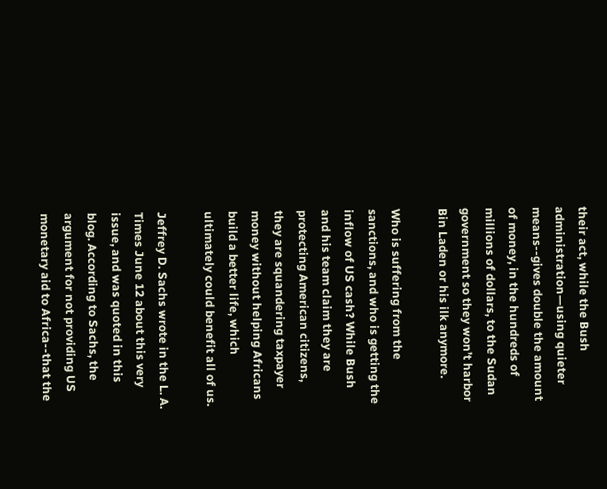their act, while the Bush administration—using quieter means--gives double the amount of money, in the hundreds of millions of dollars, to the Sudan government so they won’t harbor Bin Laden or his ilk anymore.

Who is suffering from the sanctions, and who is getting the inflow of US cash? While Bush and his team claim they are protecting American citizens, they are squandering taxpayer money without helping Africans build a better life, which ultimately could benefit all of us.

Jeffrey D. Sachs wrote in the L. A. Times June 12 about this very issue, and was quoted in this blog. According to Sachs, the argument for not providing US monetary aid to Africa--that the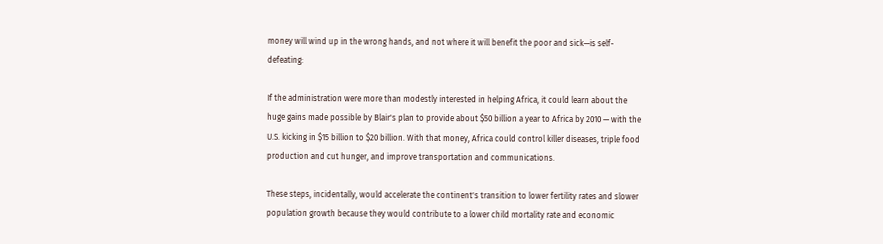money will wind up in the wrong hands, and not where it will benefit the poor and sick—is self-defeating:

If the administration were more than modestly interested in helping Africa, it could learn about the huge gains made possible by Blair's plan to provide about $50 billion a year to Africa by 2010 — with the U.S. kicking in $15 billion to $20 billion. With that money, Africa could control killer diseases, triple food production and cut hunger, and improve transportation and communications.

These steps, incidentally, would accelerate the continent's transition to lower fertility rates and slower population growth because they would contribute to a lower child mortality rate and economic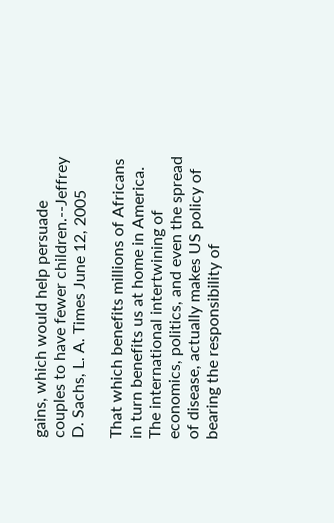gains, which would help persuade couples to have fewer children.--Jeffrey D. Sachs, L. A. Times June 12, 2005

That which benefits millions of Africans in turn benefits us at home in America. The international intertwining of economics, politics, and even the spread of disease, actually makes US policy of bearing the responsibility of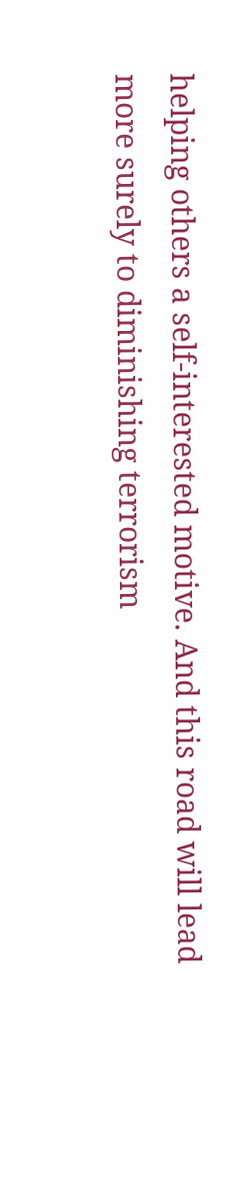helping others a self-interested motive. And this road will lead more surely to diminishing terrorism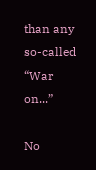than any so-called “War on...”

No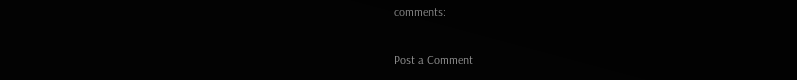comments:

Post a Comment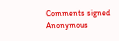Comments signed Anonymous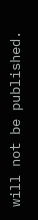will not be published.